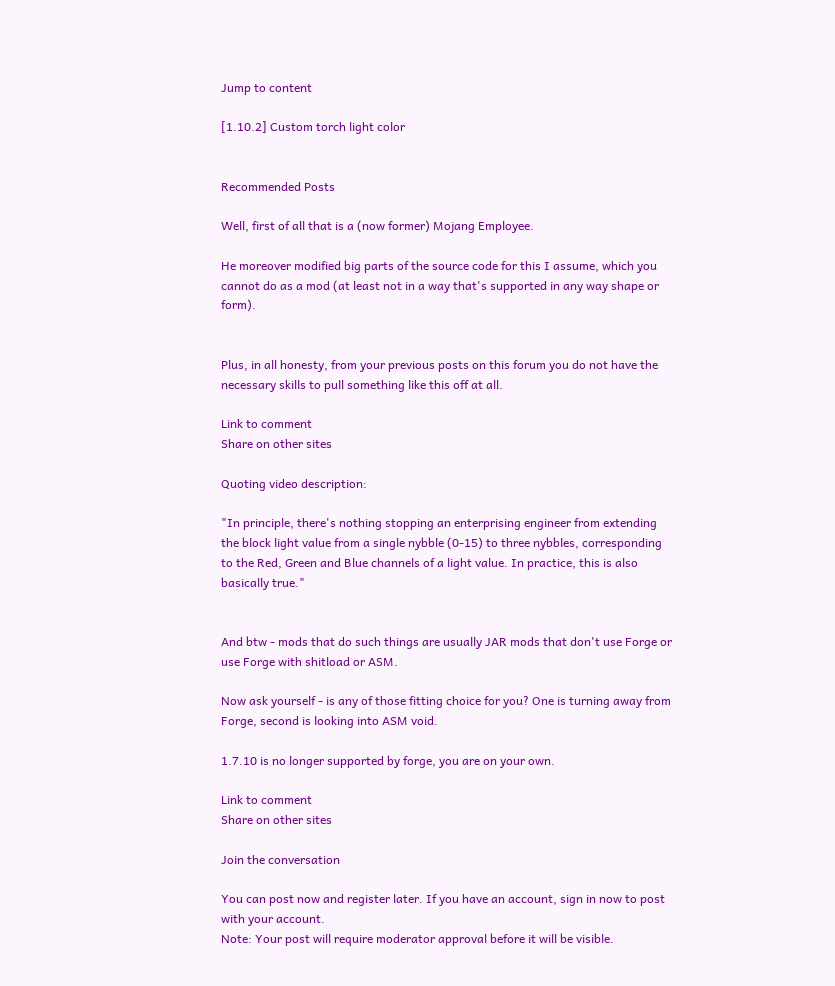Jump to content

[1.10.2] Custom torch light color


Recommended Posts

Well, first of all that is a (now former) Mojang Employee.

He moreover modified big parts of the source code for this I assume, which you cannot do as a mod (at least not in a way that's supported in any way shape or form).


Plus, in all honesty, from your previous posts on this forum you do not have the necessary skills to pull something like this off at all.

Link to comment
Share on other sites

Quoting video description:

"In principle, there's nothing stopping an enterprising engineer from extending the block light value from a single nybble (0-15) to three nybbles, corresponding to the Red, Green and Blue channels of a light value. In practice, this is also basically true."


And btw - mods that do such things are usually JAR mods that don't use Forge or use Forge with shitload or ASM.

Now ask yourself - is any of those fitting choice for you? One is turning away from Forge, second is looking into ASM void.

1.7.10 is no longer supported by forge, you are on your own.

Link to comment
Share on other sites

Join the conversation

You can post now and register later. If you have an account, sign in now to post with your account.
Note: Your post will require moderator approval before it will be visible.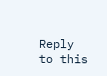Reply to this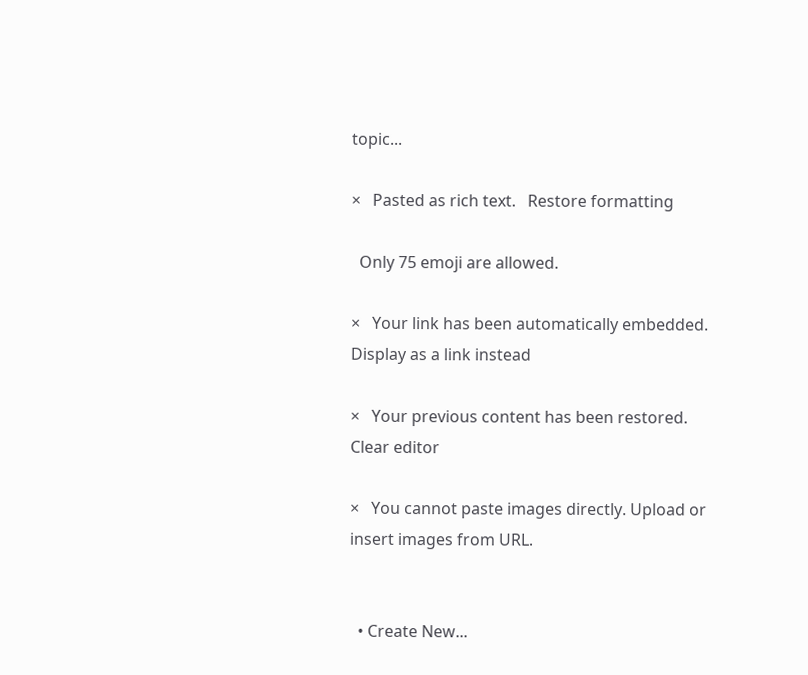topic...

×   Pasted as rich text.   Restore formatting

  Only 75 emoji are allowed.

×   Your link has been automatically embedded.   Display as a link instead

×   Your previous content has been restored.   Clear editor

×   You cannot paste images directly. Upload or insert images from URL.


  • Create New...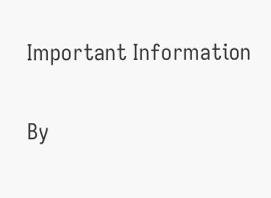Important Information

By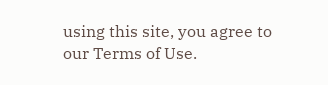using this site, you agree to our Terms of Use.